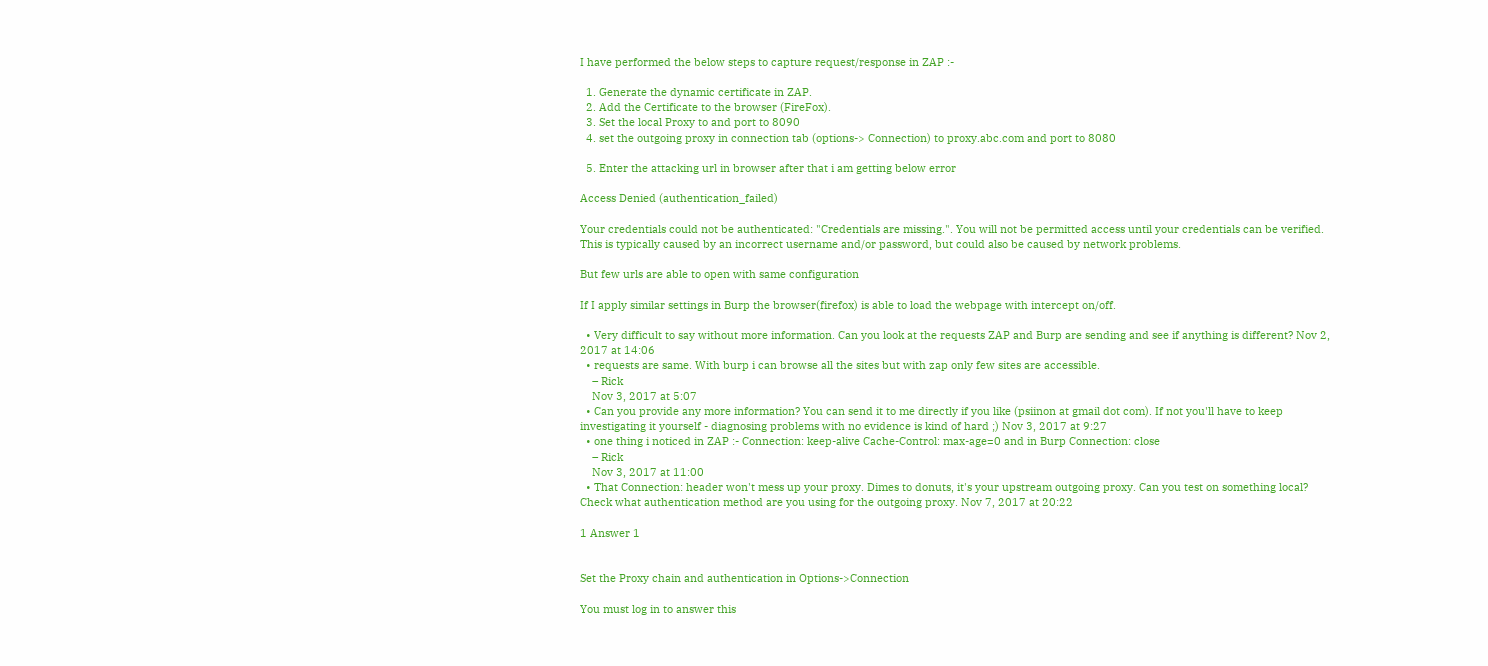I have performed the below steps to capture request/response in ZAP :-

  1. Generate the dynamic certificate in ZAP.
  2. Add the Certificate to the browser (FireFox).
  3. Set the local Proxy to and port to 8090
  4. set the outgoing proxy in connection tab (options-> Connection) to proxy.abc.com and port to 8080

  5. Enter the attacking url in browser after that i am getting below error

Access Denied (authentication_failed)

Your credentials could not be authenticated: "Credentials are missing.". You will not be permitted access until your credentials can be verified. This is typically caused by an incorrect username and/or password, but could also be caused by network problems.

But few urls are able to open with same configuration

If I apply similar settings in Burp the browser(firefox) is able to load the webpage with intercept on/off.

  • Very difficult to say without more information. Can you look at the requests ZAP and Burp are sending and see if anything is different? Nov 2, 2017 at 14:06
  • requests are same. With burp i can browse all the sites but with zap only few sites are accessible.
    – Rick
    Nov 3, 2017 at 5:07
  • Can you provide any more information? You can send it to me directly if you like (psiinon at gmail dot com). If not you'll have to keep investigating it yourself - diagnosing problems with no evidence is kind of hard ;) Nov 3, 2017 at 9:27
  • one thing i noticed in ZAP :- Connection: keep-alive Cache-Control: max-age=0 and in Burp Connection: close
    – Rick
    Nov 3, 2017 at 11:00
  • That Connection: header won't mess up your proxy. Dimes to donuts, it's your upstream outgoing proxy. Can you test on something local? Check what authentication method are you using for the outgoing proxy. Nov 7, 2017 at 20:22

1 Answer 1


Set the Proxy chain and authentication in Options->Connection

You must log in to answer this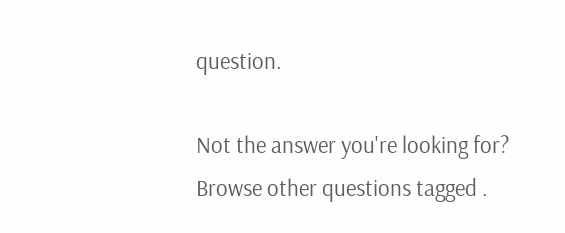question.

Not the answer you're looking for? Browse other questions tagged .